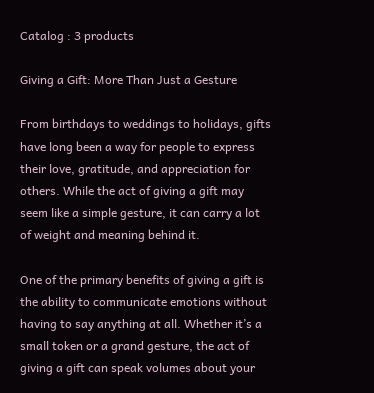Catalog : 3 products

Giving a Gift: More Than Just a Gesture

From birthdays to weddings to holidays, gifts have long been a way for people to express their love, gratitude, and appreciation for others. While the act of giving a gift may seem like a simple gesture, it can carry a lot of weight and meaning behind it.

One of the primary benefits of giving a gift is the ability to communicate emotions without having to say anything at all. Whether it’s a small token or a grand gesture, the act of giving a gift can speak volumes about your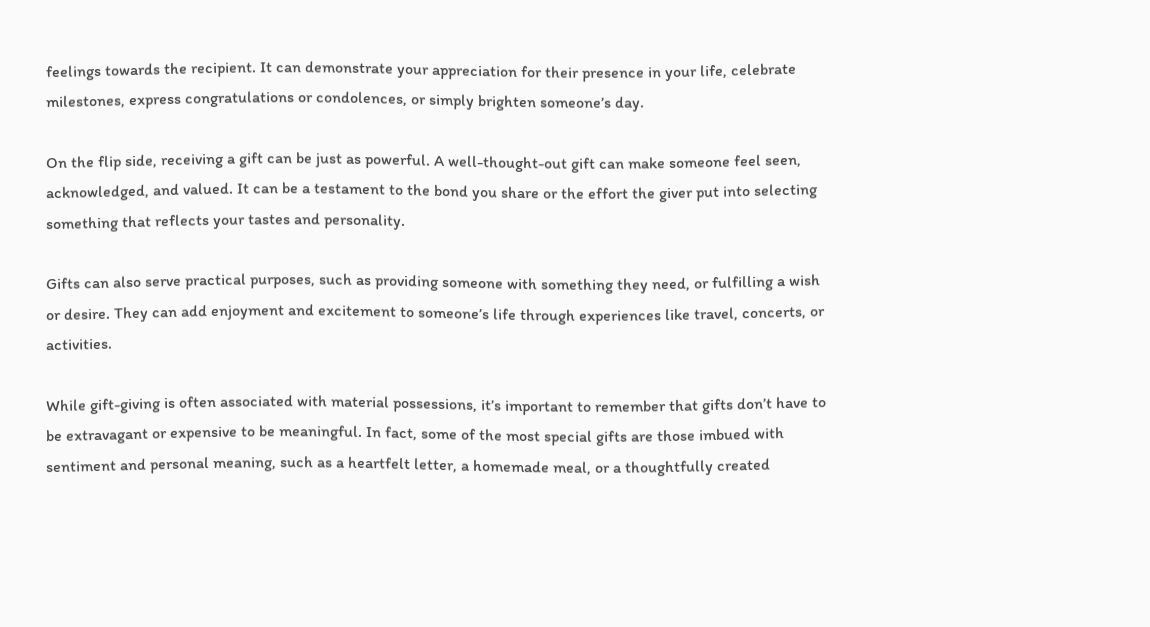feelings towards the recipient. It can demonstrate your appreciation for their presence in your life, celebrate milestones, express congratulations or condolences, or simply brighten someone’s day.

On the flip side, receiving a gift can be just as powerful. A well-thought-out gift can make someone feel seen, acknowledged, and valued. It can be a testament to the bond you share or the effort the giver put into selecting something that reflects your tastes and personality.

Gifts can also serve practical purposes, such as providing someone with something they need, or fulfilling a wish or desire. They can add enjoyment and excitement to someone’s life through experiences like travel, concerts, or activities.

While gift-giving is often associated with material possessions, it’s important to remember that gifts don’t have to be extravagant or expensive to be meaningful. In fact, some of the most special gifts are those imbued with sentiment and personal meaning, such as a heartfelt letter, a homemade meal, or a thoughtfully created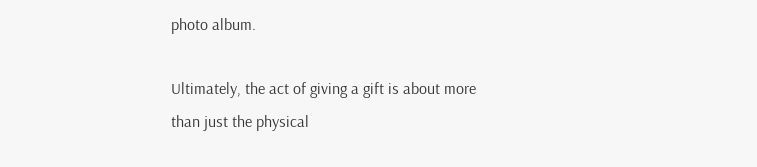photo album.

Ultimately, the act of giving a gift is about more than just the physical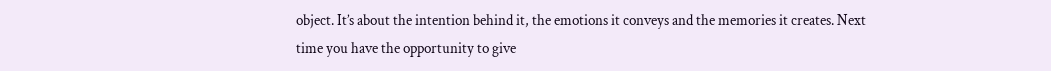object. It’s about the intention behind it, the emotions it conveys and the memories it creates. Next time you have the opportunity to give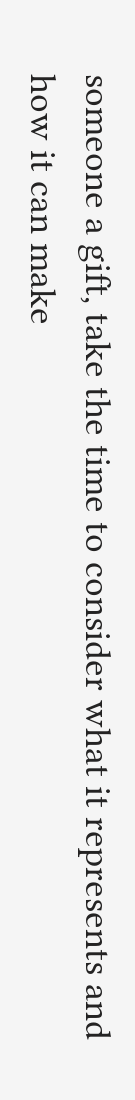someone a gift, take the time to consider what it represents and how it can make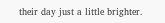their day just a little brighter.